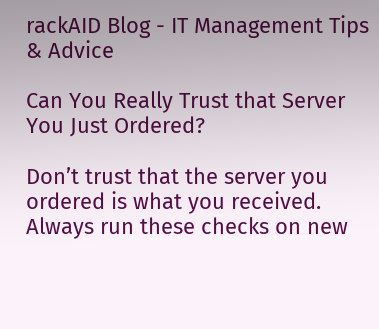rackAID Blog - IT Management Tips & Advice

Can You Really Trust that Server You Just Ordered?

Don’t trust that the server you ordered is what you received. Always run these checks on new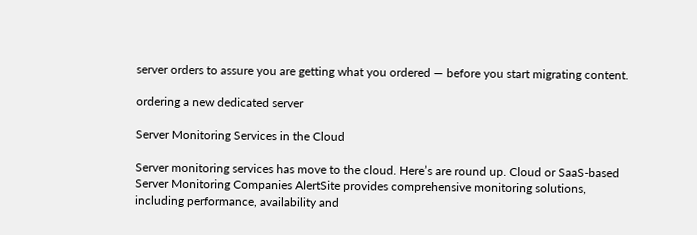server orders to assure you are getting what you ordered — before you start migrating content.

ordering a new dedicated server

Server Monitoring Services in the Cloud

Server monitoring services has move to the cloud. Here’s are round up. Cloud or SaaS-based Server Monitoring Companies AlertSite provides comprehensive monitoring solutions, including performance, availability and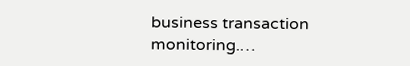business transaction monitoring.…